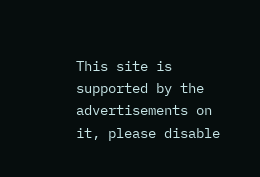This site is supported by the advertisements on it, please disable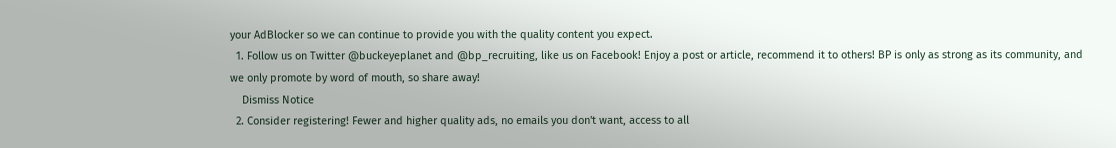your AdBlocker so we can continue to provide you with the quality content you expect.
  1. Follow us on Twitter @buckeyeplanet and @bp_recruiting, like us on Facebook! Enjoy a post or article, recommend it to others! BP is only as strong as its community, and we only promote by word of mouth, so share away!
    Dismiss Notice
  2. Consider registering! Fewer and higher quality ads, no emails you don't want, access to all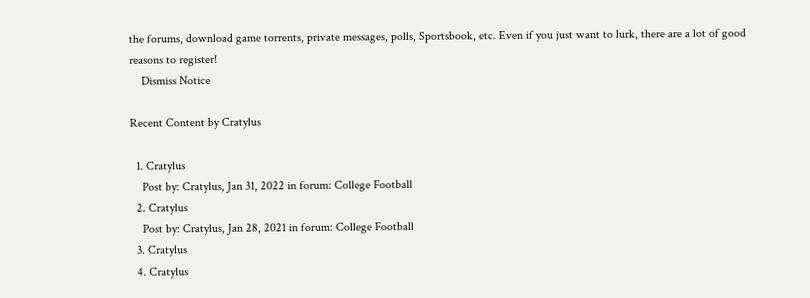the forums, download game torrents, private messages, polls, Sportsbook, etc. Even if you just want to lurk, there are a lot of good reasons to register!
    Dismiss Notice

Recent Content by Cratylus

  1. Cratylus
    Post by: Cratylus, Jan 31, 2022 in forum: College Football
  2. Cratylus
    Post by: Cratylus, Jan 28, 2021 in forum: College Football
  3. Cratylus
  4. Cratylus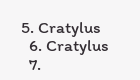5. Cratylus
  6. Cratylus
  7.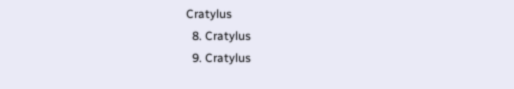Cratylus
  8. Cratylus
  9. Cratylus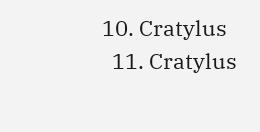10. Cratylus
  11. Cratylus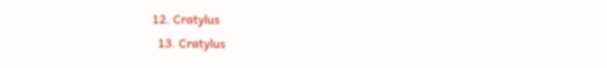12. Cratylus
  13. Cratylus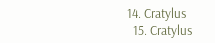14. Cratylus
  15. Cratylus